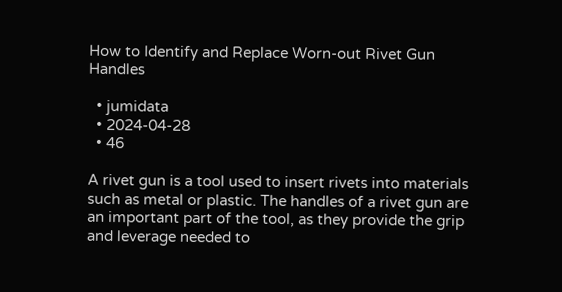How to Identify and Replace Worn-out Rivet Gun Handles

  • jumidata
  • 2024-04-28
  • 46

A rivet gun is a tool used to insert rivets into materials such as metal or plastic. The handles of a rivet gun are an important part of the tool, as they provide the grip and leverage needed to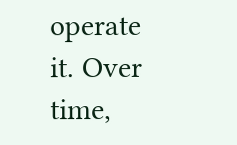operate it. Over time,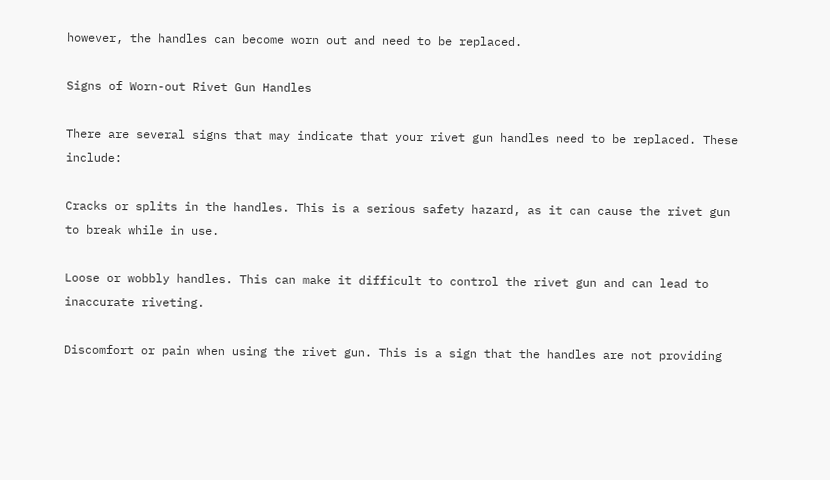however, the handles can become worn out and need to be replaced.

Signs of Worn-out Rivet Gun Handles

There are several signs that may indicate that your rivet gun handles need to be replaced. These include:

Cracks or splits in the handles. This is a serious safety hazard, as it can cause the rivet gun to break while in use.

Loose or wobbly handles. This can make it difficult to control the rivet gun and can lead to inaccurate riveting.

Discomfort or pain when using the rivet gun. This is a sign that the handles are not providing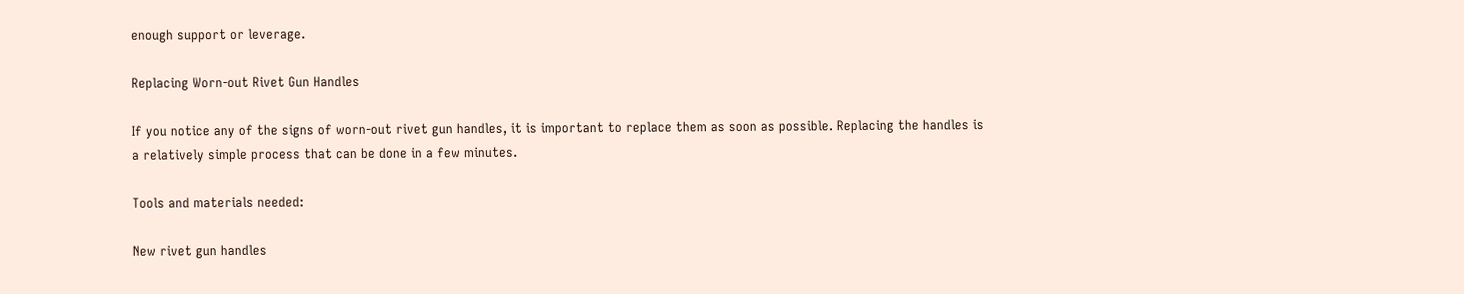enough support or leverage.

Replacing Worn-out Rivet Gun Handles

If you notice any of the signs of worn-out rivet gun handles, it is important to replace them as soon as possible. Replacing the handles is a relatively simple process that can be done in a few minutes.

Tools and materials needed:

New rivet gun handles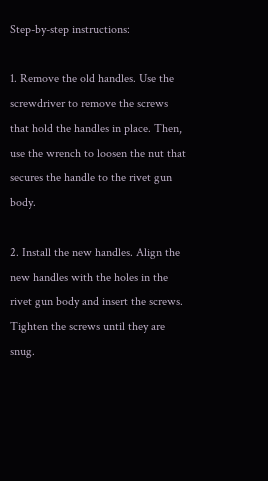Step-by-step instructions:

1. Remove the old handles. Use the screwdriver to remove the screws that hold the handles in place. Then, use the wrench to loosen the nut that secures the handle to the rivet gun body.

2. Install the new handles. Align the new handles with the holes in the rivet gun body and insert the screws. Tighten the screws until they are snug.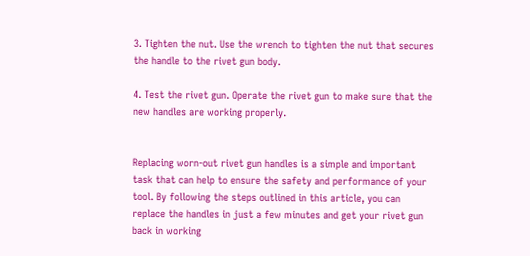3. Tighten the nut. Use the wrench to tighten the nut that secures the handle to the rivet gun body.

4. Test the rivet gun. Operate the rivet gun to make sure that the new handles are working properly.


Replacing worn-out rivet gun handles is a simple and important task that can help to ensure the safety and performance of your tool. By following the steps outlined in this article, you can replace the handles in just a few minutes and get your rivet gun back in working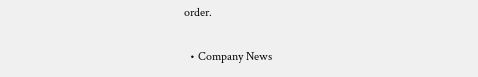order.

  • Company News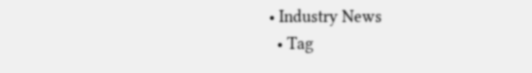• Industry News
  • Tag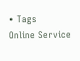• Tags
Online Service